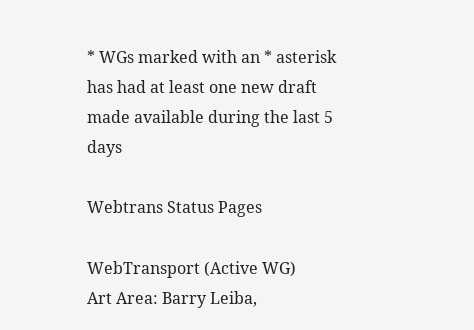* WGs marked with an * asterisk has had at least one new draft made available during the last 5 days

Webtrans Status Pages

WebTransport (Active WG)
Art Area: Barry Leiba,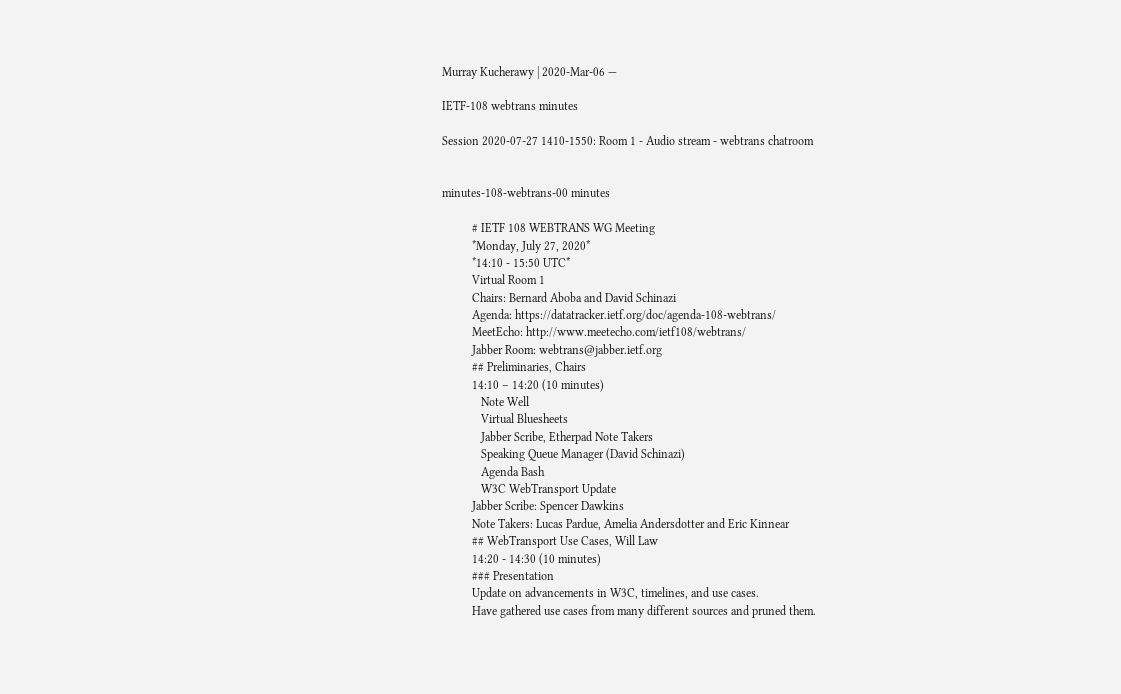Murray Kucherawy | 2020-Mar-06 —

IETF-108 webtrans minutes

Session 2020-07-27 1410-1550: Room 1 - Audio stream - webtrans chatroom


minutes-108-webtrans-00 minutes

          # IETF 108 WEBTRANS WG Meeting
          *Monday, July 27, 2020*
          *14:10 - 15:50 UTC*
          Virtual Room 1
          Chairs: Bernard Aboba and David Schinazi
          Agenda: https://datatracker.ietf.org/doc/agenda-108-webtrans/
          MeetEcho: http://www.meetecho.com/ietf108/webtrans/
          Jabber Room: webtrans@jabber.ietf.org
          ## Preliminaries, Chairs
          14:10 – 14:20 (10 minutes)
             Note Well
             Virtual Bluesheets
             Jabber Scribe, Etherpad Note Takers
             Speaking Queue Manager (David Schinazi)
             Agenda Bash
             W3C WebTransport Update
          Jabber Scribe: Spencer Dawkins
          Note Takers: Lucas Pardue, Amelia Andersdotter and Eric Kinnear
          ## WebTransport Use Cases, Will Law
          14:20 - 14:30 (10 minutes)
          ### Presentation
          Update on advancements in W3C, timelines, and use cases.
          Have gathered use cases from many different sources and pruned them.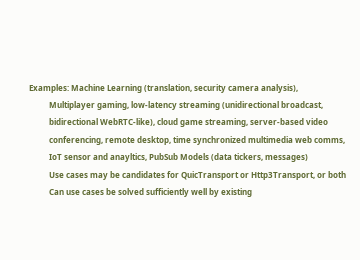Examples: Machine Learning (translation, security camera analysis),
          Multiplayer gaming, low-latency streaming (unidirectional broadcast,
          bidirectional WebRTC-like), cloud game streaming, server-based video
          conferencing, remote desktop, time synchronized multimedia web comms,
          IoT sensor and anayltics, PubSub Models (data tickers, messages)
          Use cases may be candidates for QuicTransport or Http3Transport, or both
          Can use cases be solved sufficiently well by existing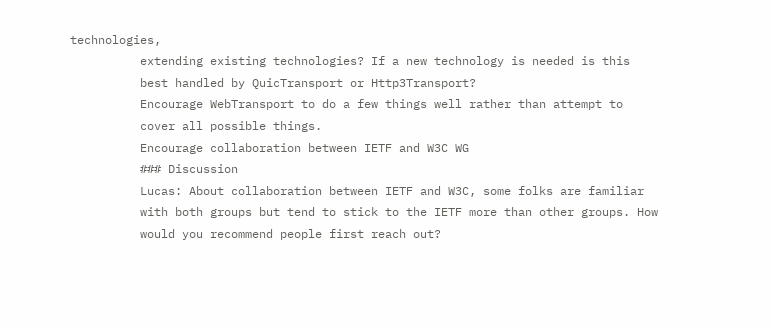technologies,
          extending existing technologies? If a new technology is needed is this
          best handled by QuicTransport or Http3Transport?
          Encourage WebTransport to do a few things well rather than attempt to
          cover all possible things.
          Encourage collaboration between IETF and W3C WG
          ### Discussion
          Lucas: About collaboration between IETF and W3C, some folks are familiar
          with both groups but tend to stick to the IETF more than other groups. How
          would you recommend people first reach out?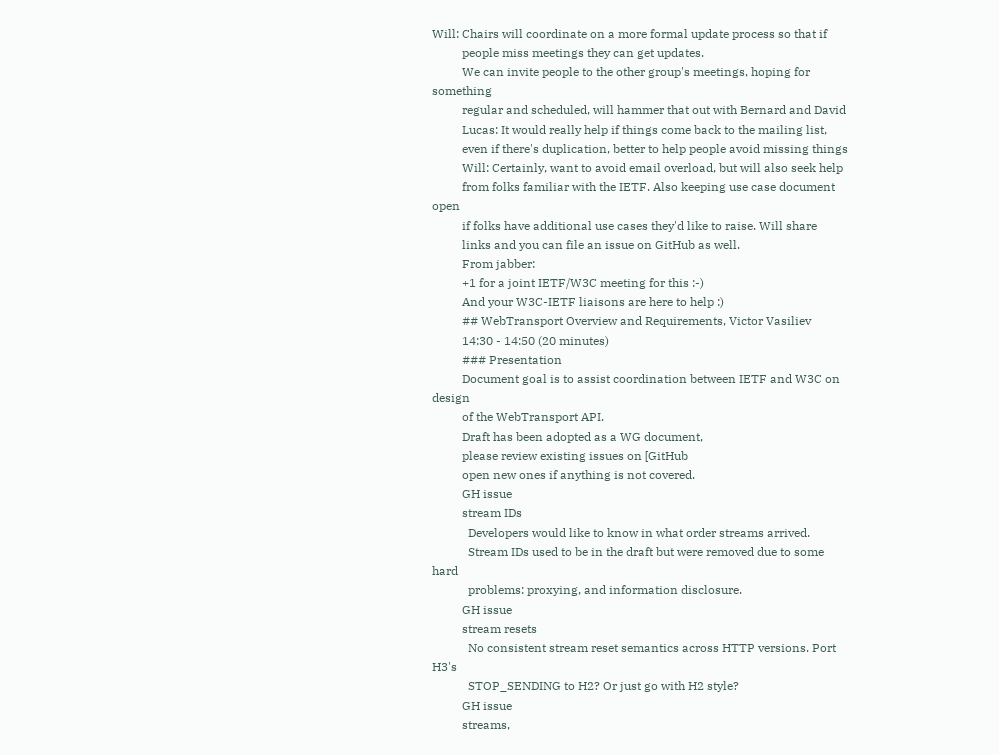Will: Chairs will coordinate on a more formal update process so that if
          people miss meetings they can get updates.
          We can invite people to the other group's meetings, hoping for something
          regular and scheduled, will hammer that out with Bernard and David
          Lucas: It would really help if things come back to the mailing list,
          even if there's duplication, better to help people avoid missing things
          Will: Certainly, want to avoid email overload, but will also seek help
          from folks familiar with the IETF. Also keeping use case document open
          if folks have additional use cases they'd like to raise. Will share
          links and you can file an issue on GitHub as well.
          From jabber:
          +1 for a joint IETF/W3C meeting for this :-)
          And your W3C-IETF liaisons are here to help :)
          ## WebTransport Overview and Requirements, Victor Vasiliev
          14:30 - 14:50 (20 minutes)
          ### Presentation
          Document goal is to assist coordination between IETF and W3C on design
          of the WebTransport API.
          Draft has been adopted as a WG document,
          please review existing issues on [GitHub
          open new ones if anything is not covered.
          GH issue
          stream IDs
            Developers would like to know in what order streams arrived.
            Stream IDs used to be in the draft but were removed due to some hard
            problems: proxying, and information disclosure.
          GH issue
          stream resets
            No consistent stream reset semantics across HTTP versions. Port H3's
            STOP_SENDING to H2? Or just go with H2 style?
          GH issue
          streams,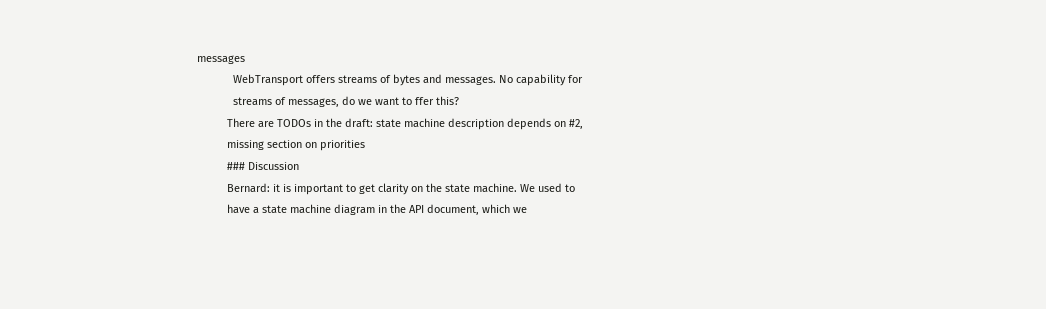messages
            WebTransport offers streams of bytes and messages. No capability for
            streams of messages, do we want to ffer this?
          There are TODOs in the draft: state machine description depends on #2,
          missing section on priorities
          ### Discussion
          Bernard: it is important to get clarity on the state machine. We used to
          have a state machine diagram in the API document, which we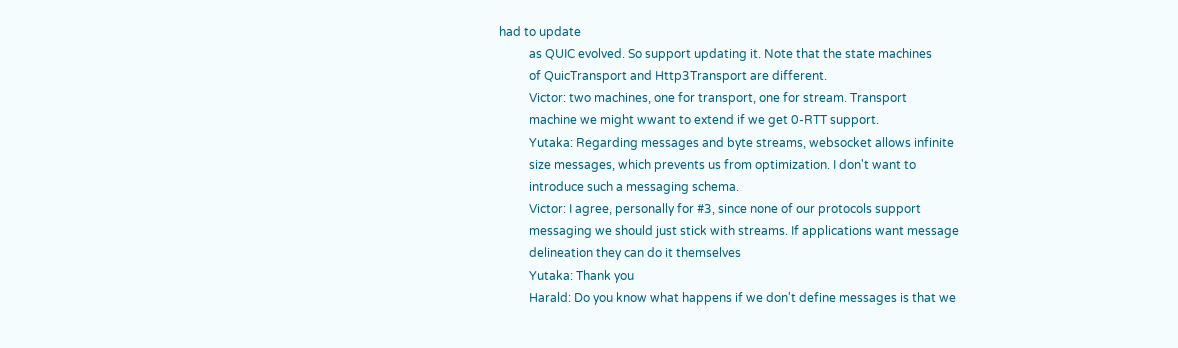had to update
          as QUIC evolved. So support updating it. Note that the state machines
          of QuicTransport and Http3Transport are different.
          Victor: two machines, one for transport, one for stream. Transport
          machine we might wwant to extend if we get 0-RTT support.
          Yutaka: Regarding messages and byte streams, websocket allows infinite
          size messages, which prevents us from optimization. I don't want to
          introduce such a messaging schema.
          Victor: I agree, personally for #3, since none of our protocols support
          messaging we should just stick with streams. If applications want message
          delineation they can do it themselves
          Yutaka: Thank you
          Harald: Do you know what happens if we don't define messages is that we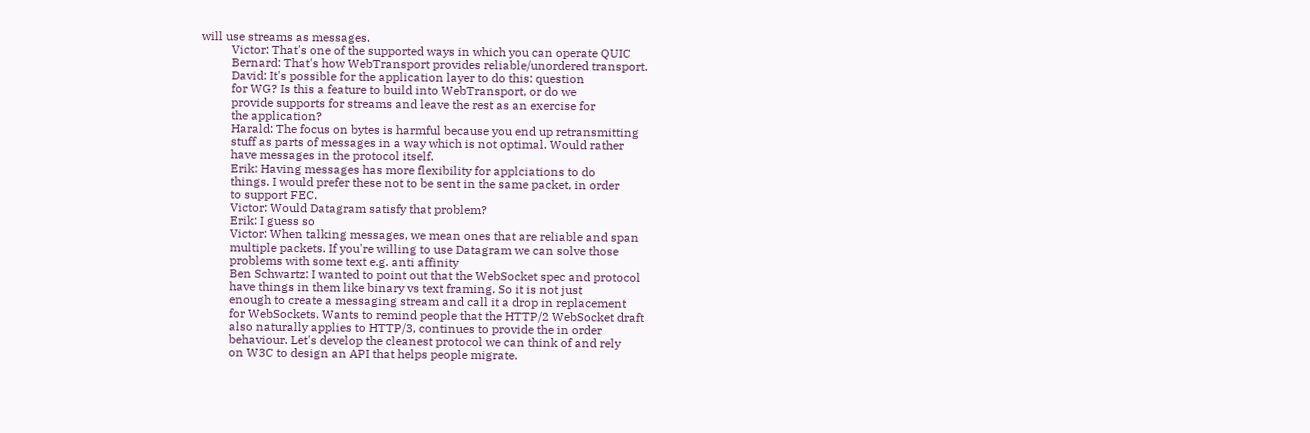will use streams as messages.
          Victor: That's one of the supported ways in which you can operate QUIC
          Bernard: That's how WebTransport provides reliable/unordered transport.
          David: It's possible for the application layer to do this: question
          for WG? Is this a feature to build into WebTransport, or do we
          provide supports for streams and leave the rest as an exercise for
          the application?
          Harald: The focus on bytes is harmful because you end up retransmitting
          stuff as parts of messages in a way which is not optimal. Would rather
          have messages in the protocol itself.
          Erik: Having messages has more flexibility for applciations to do
          things. I would prefer these not to be sent in the same packet, in order
          to support FEC.
          Victor: Would Datagram satisfy that problem?
          Erik: I guess so
          Victor: When talking messages, we mean ones that are reliable and span
          multiple packets. If you're willing to use Datagram we can solve those
          problems with some text e.g. anti affinity
          Ben Schwartz: I wanted to point out that the WebSocket spec and protocol
          have things in them like binary vs text framing. So it is not just
          enough to create a messaging stream and call it a drop in replacement
          for WebSockets. Wants to remind people that the HTTP/2 WebSocket draft
          also naturally applies to HTTP/3, continues to provide the in order
          behaviour. Let's develop the cleanest protocol we can think of and rely
          on W3C to design an API that helps people migrate.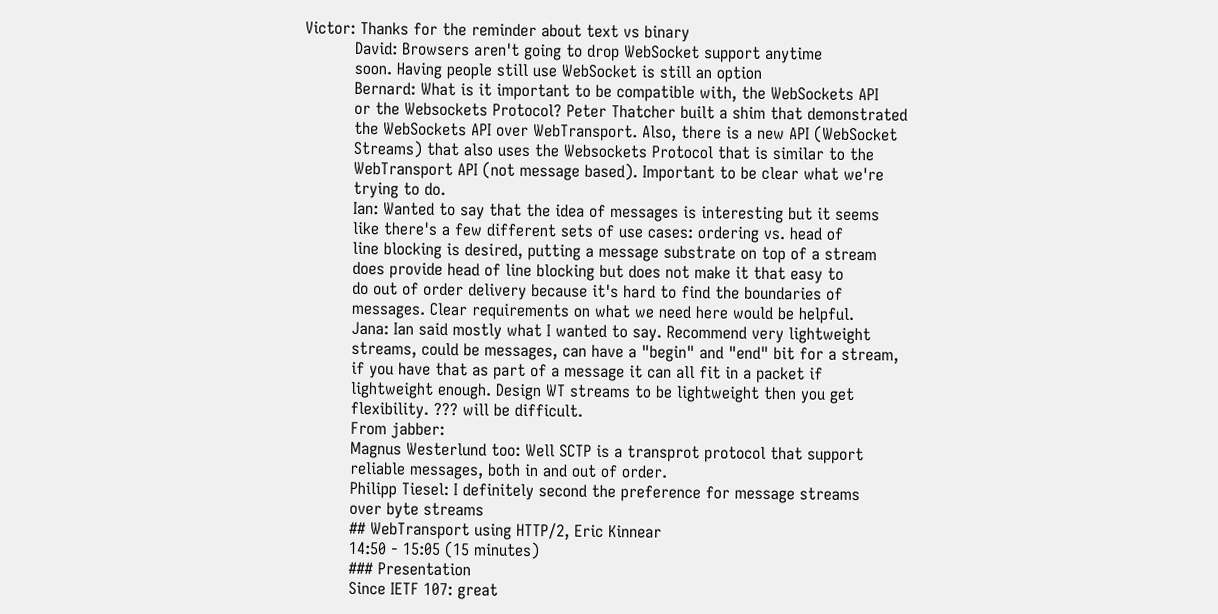Victor: Thanks for the reminder about text vs binary
          David: Browsers aren't going to drop WebSocket support anytime
          soon. Having people still use WebSocket is still an option
          Bernard: What is it important to be compatible with, the WebSockets API
          or the Websockets Protocol? Peter Thatcher built a shim that demonstrated
          the WebSockets API over WebTransport. Also, there is a new API (WebSocket
          Streams) that also uses the Websockets Protocol that is similar to the
          WebTransport API (not message based). Important to be clear what we're
          trying to do.
          Ian: Wanted to say that the idea of messages is interesting but it seems
          like there's a few different sets of use cases: ordering vs. head of
          line blocking is desired, putting a message substrate on top of a stream
          does provide head of line blocking but does not make it that easy to
          do out of order delivery because it's hard to find the boundaries of
          messages. Clear requirements on what we need here would be helpful.
          Jana: Ian said mostly what I wanted to say. Recommend very lightweight
          streams, could be messages, can have a "begin" and "end" bit for a stream,
          if you have that as part of a message it can all fit in a packet if
          lightweight enough. Design WT streams to be lightweight then you get
          flexibility. ??? will be difficult.
          From jabber:
          Magnus Westerlund too: Well SCTP is a transprot protocol that support
          reliable messages, both in and out of order.
          Philipp Tiesel: I definitely second the preference for message streams
          over byte streams
          ## WebTransport using HTTP/2, Eric Kinnear
          14:50 - 15:05 (15 minutes)
          ### Presentation
          Since IETF 107: great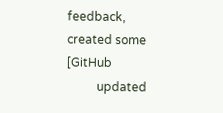feedback, created some [GitHub
          updated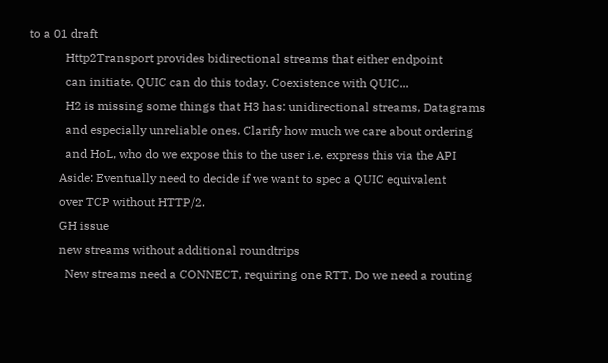to a 01 draft
            Http2Transport provides bidirectional streams that either endpoint
            can initiate. QUIC can do this today. Coexistence with QUIC...
            H2 is missing some things that H3 has: unidirectional streams, Datagrams
            and especially unreliable ones. Clarify how much we care about ordering
            and HoL, who do we expose this to the user i.e. express this via the API
          Aside: Eventually need to decide if we want to spec a QUIC equivalent
          over TCP without HTTP/2.
          GH issue
          new streams without additional roundtrips
            New streams need a CONNECT, requiring one RTT. Do we need a routing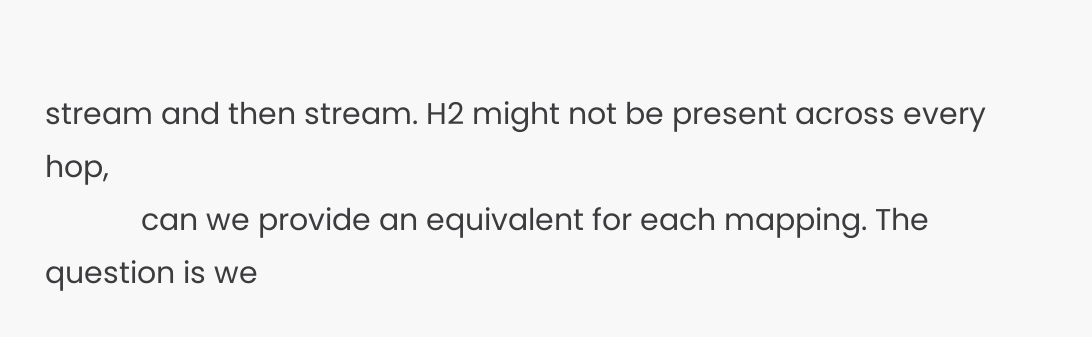stream and then stream. H2 might not be present across every hop,
            can we provide an equivalent for each mapping. The question is we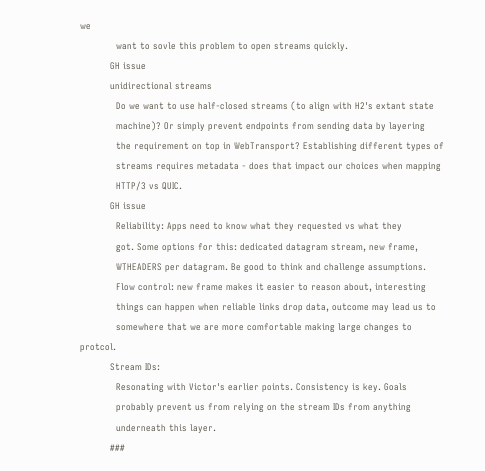we
            want to sovle this problem to open streams quickly.
          GH issue
          unidirectional streams
            Do we want to use half-closed streams (to align with H2's extant state
            machine)? Or simply prevent endpoints from sending data by layering
            the requirement on top in WebTransport? Establishing different types of
            streams requires metadata - does that impact our choices when mapping
            HTTP/3 vs QUIC.
          GH issue
            Reliability: Apps need to know what they requested vs what they
            got. Some options for this: dedicated datagram stream, new frame,
            WTHEADERS per datagram. Be good to think and challenge assumptions.
            Flow control: new frame makes it easier to reason about, interesting
            things can happen when reliable links drop data, outcome may lead us to
            somewhere that we are more comfortable making large changes to protcol.
          Stream IDs:
            Resonating with Victor's earlier points. Consistency is key. Goals
            probably prevent us from relying on the stream IDs from anything
            underneath this layer.
          ###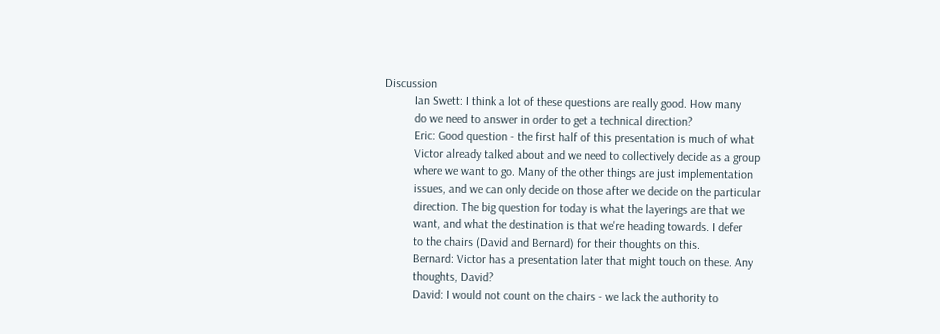Discussion
          Ian Swett: I think a lot of these questions are really good. How many
          do we need to answer in order to get a technical direction?
          Eric: Good question - the first half of this presentation is much of what
          Victor already talked about and we need to collectively decide as a group
          where we want to go. Many of the other things are just implementation
          issues, and we can only decide on those after we decide on the particular
          direction. The big question for today is what the layerings are that we
          want, and what the destination is that we're heading towards. I defer
          to the chairs (David and Bernard) for their thoughts on this.
          Bernard: Victor has a presentation later that might touch on these. Any
          thoughts, David?
          David: I would not count on the chairs - we lack the authority to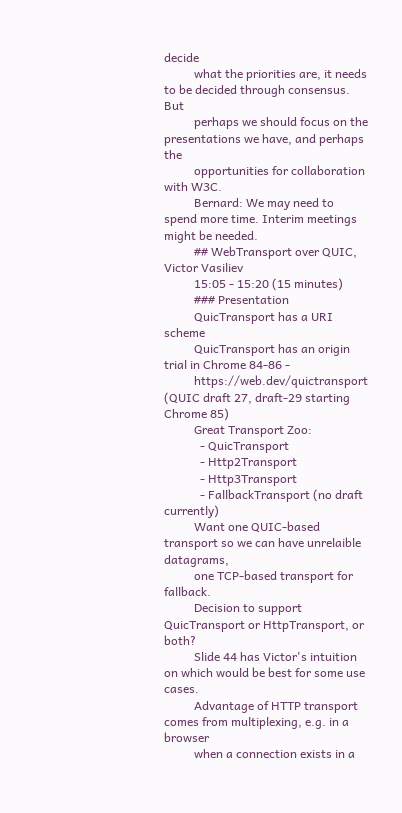decide
          what the priorities are, it needs to be decided through consensus. But
          perhaps we should focus on the presentations we have, and perhaps the
          opportunities for collaboration with W3C.
          Bernard: We may need to spend more time. Interim meetings might be needed.
          ## WebTransport over QUIC, Victor Vasiliev
          15:05 - 15:20 (15 minutes)
          ### Presentation
          QuicTransport has a URI scheme
          QuicTransport has an origin trial in Chrome 84-86 -
          https://web.dev/quictransport (QUIC draft 27, draft-29 starting Chrome 85)
          Great Transport Zoo:
            - QuicTransport
            - Http2Transport
            - Http3Transport
            - FallbackTransport (no draft currently)
          Want one QUIC-based transport so we can have unrelaible datagrams,
          one TCP-based transport for fallback.
          Decision to support QuicTransport or HttpTransport, or both?
          Slide 44 has Victor's intuition on which would be best for some use cases.
          Advantage of HTTP transport comes from multiplexing, e.g. in a browser
          when a connection exists in a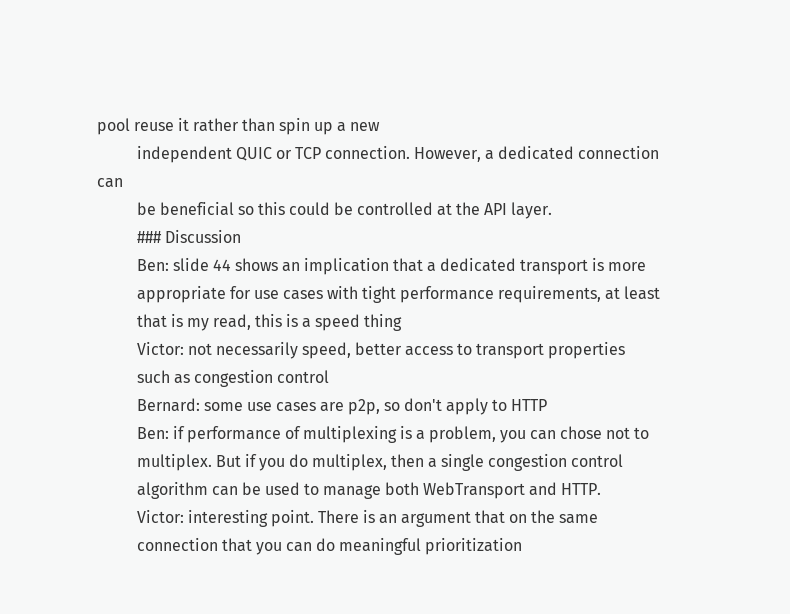pool reuse it rather than spin up a new
          independent QUIC or TCP connection. However, a dedicated connection can
          be beneficial so this could be controlled at the API layer.
          ### Discussion
          Ben: slide 44 shows an implication that a dedicated transport is more
          appropriate for use cases with tight performance requirements, at least
          that is my read, this is a speed thing
          Victor: not necessarily speed, better access to transport properties
          such as congestion control
          Bernard: some use cases are p2p, so don't apply to HTTP
          Ben: if performance of multiplexing is a problem, you can chose not to
          multiplex. But if you do multiplex, then a single congestion control
          algorithm can be used to manage both WebTransport and HTTP.
          Victor: interesting point. There is an argument that on the same
          connection that you can do meaningful prioritization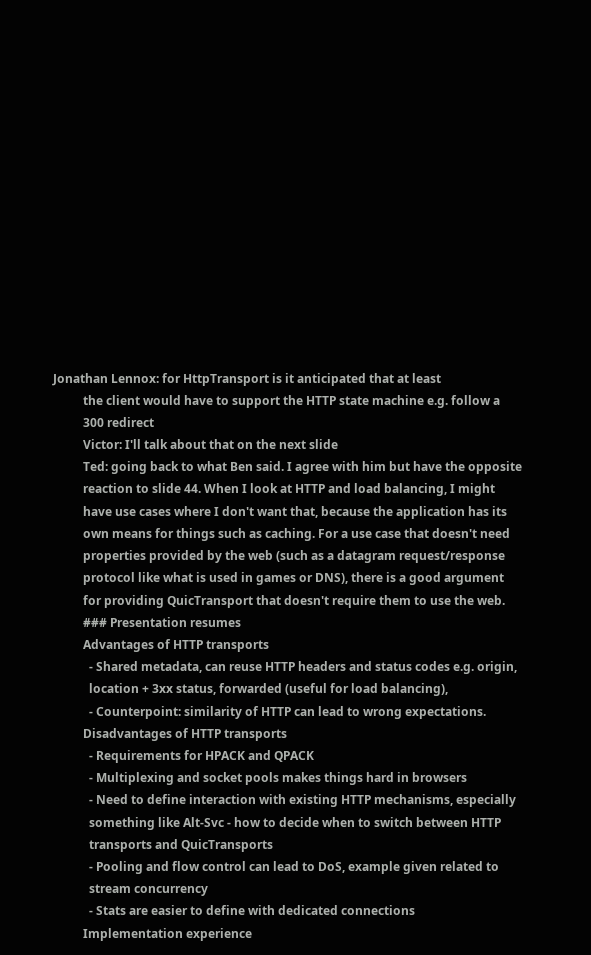Jonathan Lennox: for HttpTransport is it anticipated that at least
          the client would have to support the HTTP state machine e.g. follow a
          300 redirect
          Victor: I'll talk about that on the next slide
          Ted: going back to what Ben said. I agree with him but have the opposite
          reaction to slide 44. When I look at HTTP and load balancing, I might
          have use cases where I don't want that, because the application has its
          own means for things such as caching. For a use case that doesn't need
          properties provided by the web (such as a datagram request/response
          protocol like what is used in games or DNS), there is a good argument
          for providing QuicTransport that doesn't require them to use the web.
          ### Presentation resumes
          Advantages of HTTP transports
            - Shared metadata, can reuse HTTP headers and status codes e.g. origin,
            location + 3xx status, forwarded (useful for load balancing),
            - Counterpoint: similarity of HTTP can lead to wrong expectations.
          Disadvantages of HTTP transports
            - Requirements for HPACK and QPACK
            - Multiplexing and socket pools makes things hard in browsers
            - Need to define interaction with existing HTTP mechanisms, especially
            something like Alt-Svc - how to decide when to switch between HTTP
            transports and QuicTransports
            - Pooling and flow control can lead to DoS, example given related to
            stream concurrency
            - Stats are easier to define with dedicated connections
          Implementation experience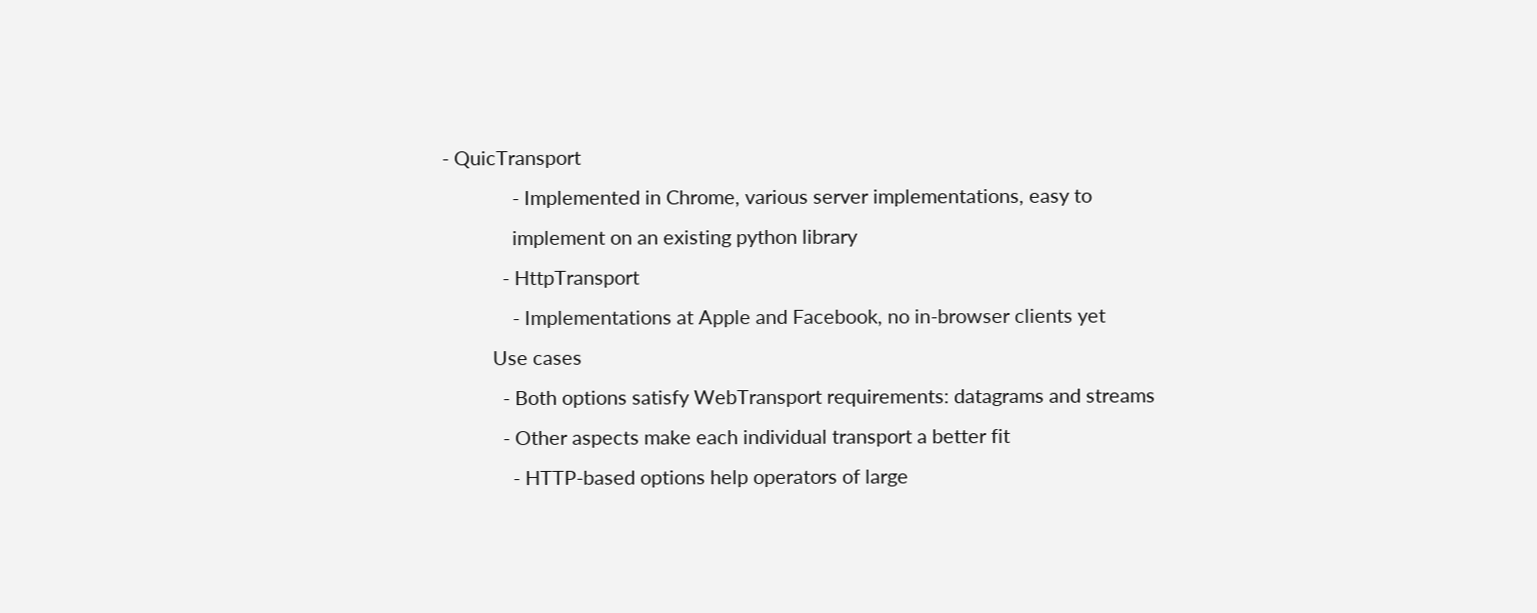- QuicTransport
              - Implemented in Chrome, various server implementations, easy to
              implement on an existing python library
            - HttpTransport
              - Implementations at Apple and Facebook, no in-browser clients yet
          Use cases
            - Both options satisfy WebTransport requirements: datagrams and streams
            - Other aspects make each individual transport a better fit
              - HTTP-based options help operators of large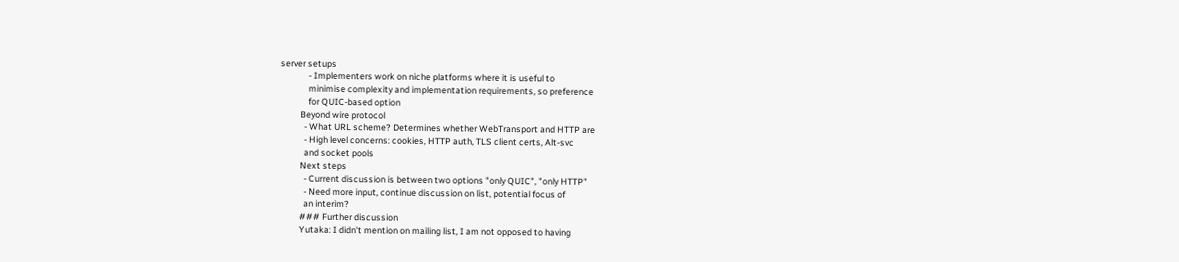server setups
              - Implementers work on niche platforms where it is useful to
              minimise complexity and implementation requirements, so preference
              for QUIC-based option
          Beyond wire protocol
            - What URL scheme? Determines whether WebTransport and HTTP are
            - High level concerns: cookies, HTTP auth, TLS client certs, Alt-svc
            and socket pools
          Next steps
            - Current discussion is between two options "only QUIC", "only HTTP"
            - Need more input, continue discussion on list, potential focus of
            an interim?
          ### Further discussion
          Yutaka: I didn't mention on mailing list, I am not opposed to having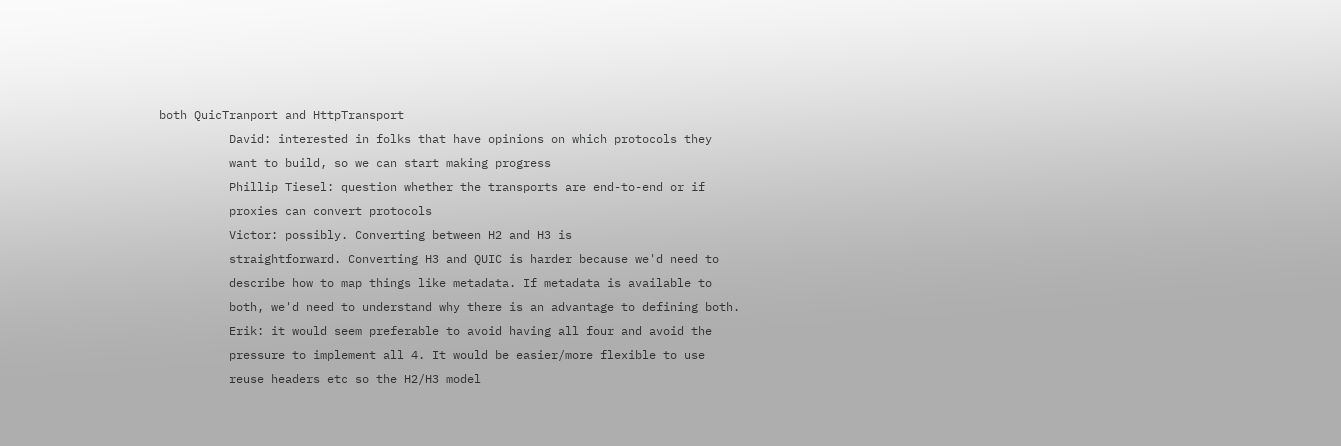both QuicTranport and HttpTransport
          David: interested in folks that have opinions on which protocols they
          want to build, so we can start making progress
          Phillip Tiesel: question whether the transports are end-to-end or if
          proxies can convert protocols
          Victor: possibly. Converting between H2 and H3 is
          straightforward. Converting H3 and QUIC is harder because we'd need to
          describe how to map things like metadata. If metadata is available to
          both, we'd need to understand why there is an advantage to defining both.
          Erik: it would seem preferable to avoid having all four and avoid the
          pressure to implement all 4. It would be easier/more flexible to use
          reuse headers etc so the H2/H3 model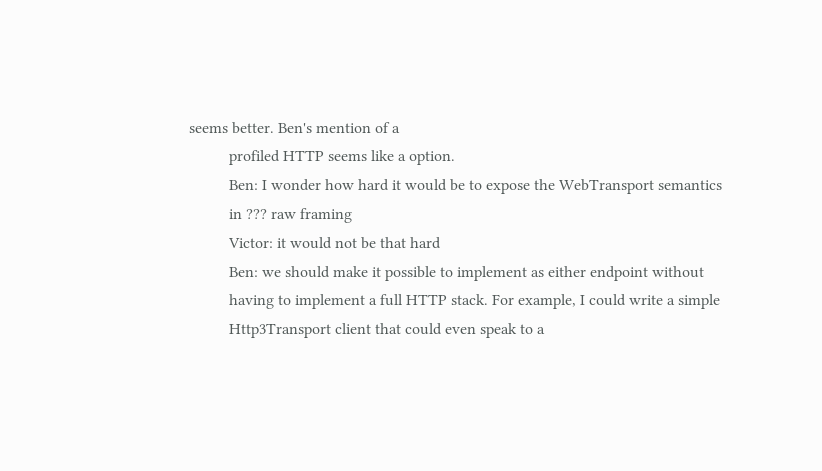seems better. Ben's mention of a
          profiled HTTP seems like a option.
          Ben: I wonder how hard it would be to expose the WebTransport semantics
          in ??? raw framing
          Victor: it would not be that hard
          Ben: we should make it possible to implement as either endpoint without
          having to implement a full HTTP stack. For example, I could write a simple
          Http3Transport client that could even speak to a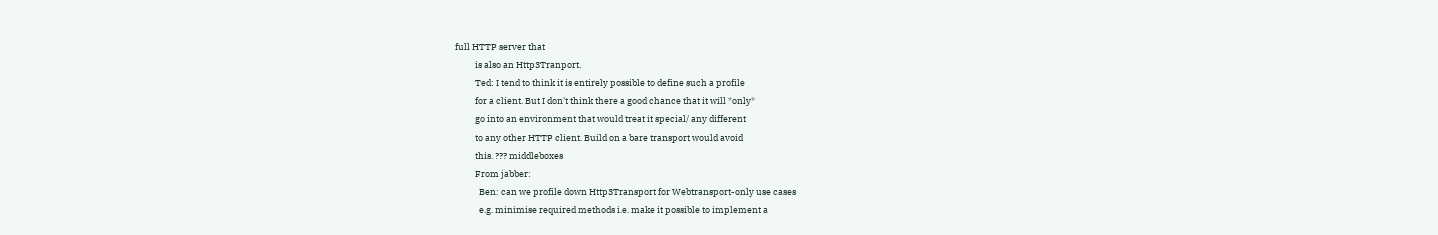full HTTP server that
          is also an Http3Tranport.
          Ted: I tend to think it is entirely possible to define such a profile
          for a client. But I don't think there a good chance that it will *only*
          go into an environment that would treat it special/ any different
          to any other HTTP client. Build on a bare transport would avoid
          this. ??? middleboxes
          From jabber:
            Ben: can we profile down Http3Transport for Webtransport-only use cases
            e.g. minimise required methods i.e. make it possible to implement a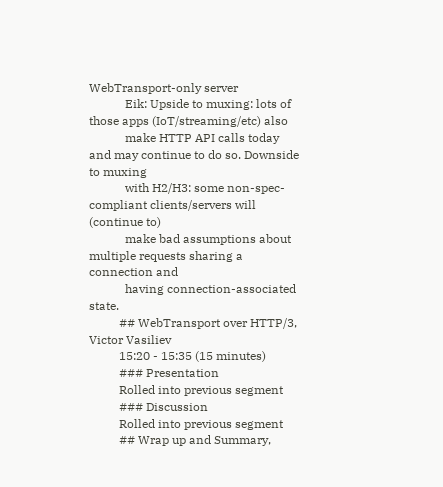WebTransport-only server
            Eik: Upside to muxing: lots of those apps (IoT/streaming/etc) also
            make HTTP API calls today and may continue to do so. Downside to muxing
            with H2/H3: some non-spec-compliant clients/servers will (continue to)
            make bad assumptions about multiple requests sharing a connection and
            having connection-associated state.
          ## WebTransport over HTTP/3, Victor Vasiliev
          15:20 - 15:35 (15 minutes)
          ### Presentation
          Rolled into previous segment
          ### Discussion
          Rolled into previous segment
          ## Wrap up and Summary,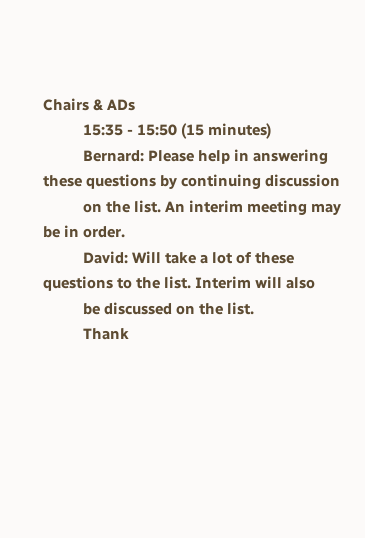Chairs & ADs
          15:35 - 15:50 (15 minutes)
          Bernard: Please help in answering these questions by continuing discussion
          on the list. An interim meeting may be in order.
          David: Will take a lot of these questions to the list. Interim will also
          be discussed on the list.
          Thank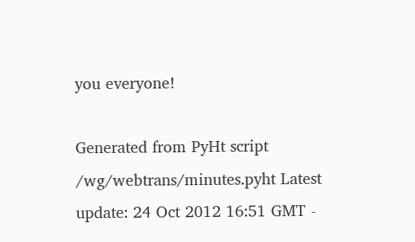you everyone!

Generated from PyHt script /wg/webtrans/minutes.pyht Latest update: 24 Oct 2012 16:51 GMT -